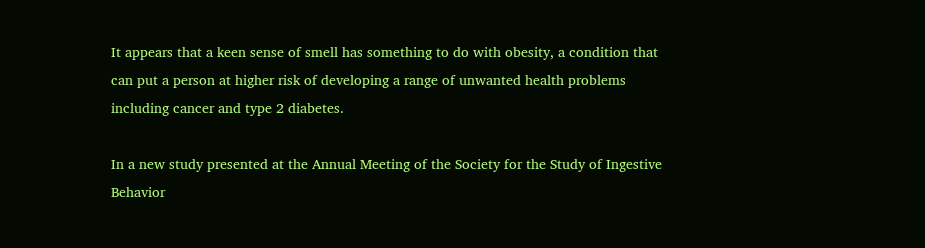It appears that a keen sense of smell has something to do with obesity, a condition that can put a person at higher risk of developing a range of unwanted health problems including cancer and type 2 diabetes.

In a new study presented at the Annual Meeting of the Society for the Study of Ingestive Behavior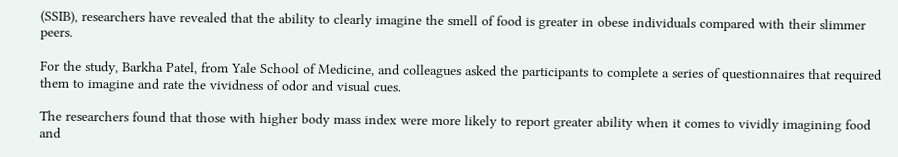(SSIB), researchers have revealed that the ability to clearly imagine the smell of food is greater in obese individuals compared with their slimmer peers.

For the study, Barkha Patel, from Yale School of Medicine, and colleagues asked the participants to complete a series of questionnaires that required them to imagine and rate the vividness of odor and visual cues.

The researchers found that those with higher body mass index were more likely to report greater ability when it comes to vividly imagining food and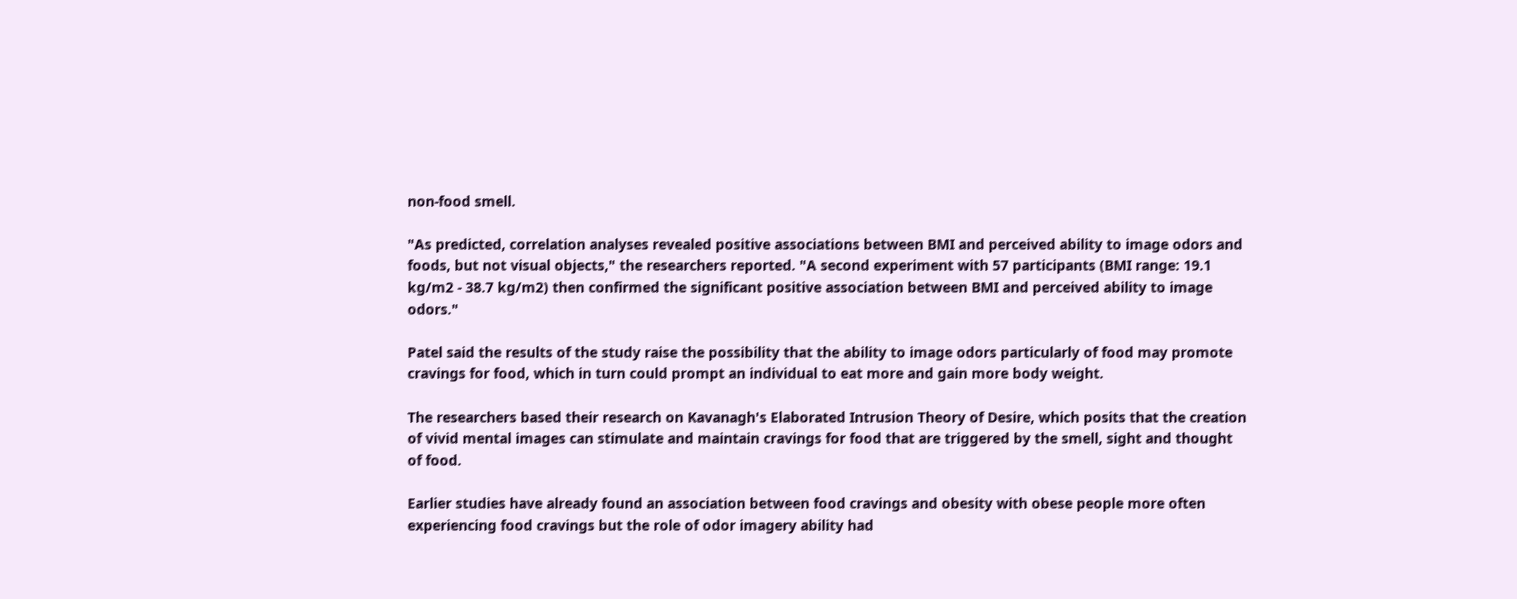non-food smell.

"As predicted, correlation analyses revealed positive associations between BMI and perceived ability to image odors and foods, but not visual objects," the researchers reported. "A second experiment with 57 participants (BMI range: 19.1 kg/m2 - 38.7 kg/m2) then confirmed the significant positive association between BMI and perceived ability to image odors."

Patel said the results of the study raise the possibility that the ability to image odors particularly of food may promote cravings for food, which in turn could prompt an individual to eat more and gain more body weight.

The researchers based their research on Kavanagh's Elaborated Intrusion Theory of Desire, which posits that the creation of vivid mental images can stimulate and maintain cravings for food that are triggered by the smell, sight and thought of food.

Earlier studies have already found an association between food cravings and obesity with obese people more often experiencing food cravings but the role of odor imagery ability had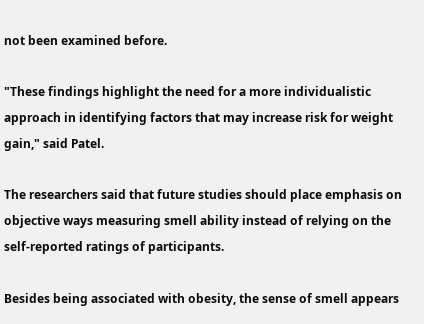not been examined before.

"These findings highlight the need for a more individualistic approach in identifying factors that may increase risk for weight gain," said Patel.

The researchers said that future studies should place emphasis on objective ways measuring smell ability instead of relying on the self-reported ratings of participants.

Besides being associated with obesity, the sense of smell appears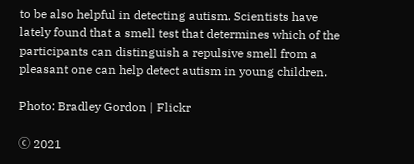to be also helpful in detecting autism. Scientists have lately found that a smell test that determines which of the participants can distinguish a repulsive smell from a pleasant one can help detect autism in young children.

Photo: Bradley Gordon | Flickr

ⓒ 2021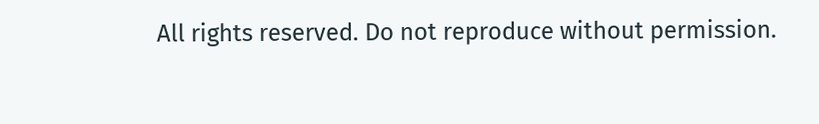All rights reserved. Do not reproduce without permission.